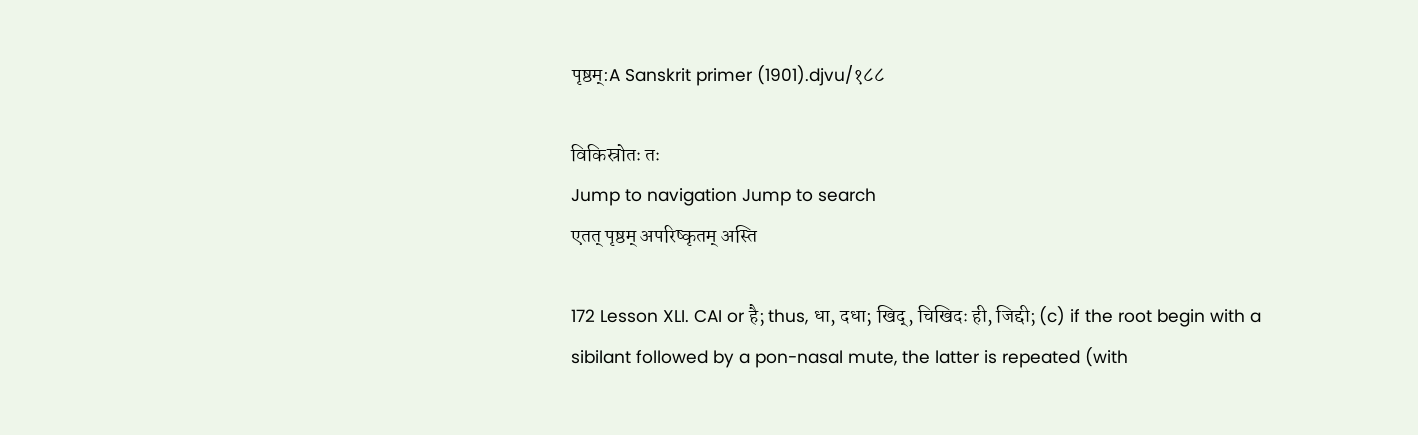पृष्ठम्:A Sanskrit primer (1901).djvu/१८८

विकिस्रोतः तः
Jump to navigation Jump to search
एतत् पृष्ठम् अपरिष्कृतम् अस्ति

172 Lesson XLI. CAI or है; thus, धा, दधा; खिद्, चिखिदः ही, जिद्दी; (c) if the root begin with a sibilant followed by a pon-nasal mute, the latter is repeated (with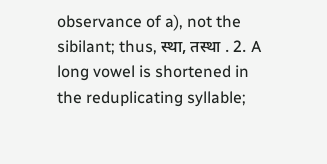observance of a), not the sibilant; thus, स्था, तस्था . 2. A long vowel is shortened in the reduplicating syllable;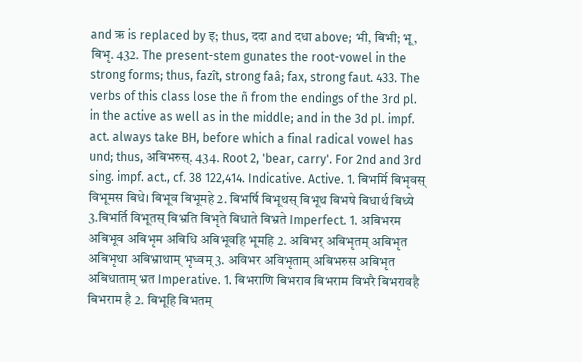and ऋ is replaced by इ; thus, ददा and दधा above; भी, बिभी; भू, बिभृ. 432. The present-stem gunates the root-vowel in the strong forms; thus, fazît, strong faâ; fax, strong faut. 433. The verbs of this class lose the ñ from the endings of the 3rd pl. in the active as well as in the middle; and in the 3d pl. impf. act. always take BH, before which a final radical vowel has und; thus, अबिभरुस्. 434. Root 2, 'bear, carry'. For 2nd and 3rd sing. impf. act., cf. 38 122,414. Indicative. Active. 1. बिभर्मि बिभृवस् विभूमस बिधे। बिभूव बिभूमहे 2. बिभर्षि बिभूथस् बिभूथ बिभषे बिधार्थ बिध्ये 3.बिभर्ति विभूतस् बिभ्रति बिभृते बिधाते बिभ्रते Imperfect. 1. अबिभरम अबिभूव अबिभृम अबिधि अबिभूवहि भूमहि 2. अबिभर् अबिभृतम् अबिभृत अबिभृथा अबिभ्राथाम् भृध्वम् 3. अविभर अविभृताम् अबिभरुस अबिभृत अबिधाताम् भ्रत Imperative. 1. बिभराणि बिभराव बिभराम विभरै बिभरावहै बिभराम है 2. बिभूहि बिभतम्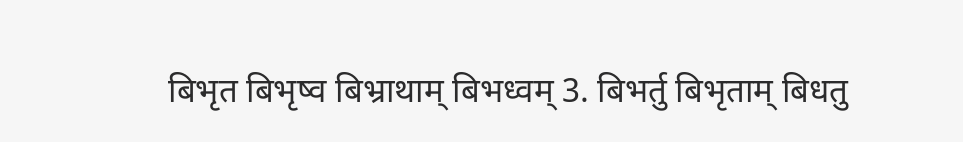बिभृत बिभृष्व बिभ्राथाम् बिभध्वम् 3. बिभर्तु बिभृताम् बिधतु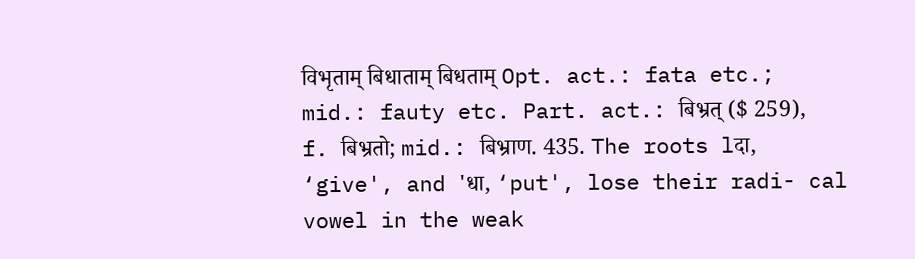विभृताम् बिधाताम् बिधताम् Opt. act.: fata etc.; mid.: fauty etc. Part. act.: बिभ्रत् ($ 259), f. बिभ्रतो; mid.: बिभ्राण. 435. The roots lदा, ‘give', and 'धा, ‘put', lose their radi- cal vowel in the weak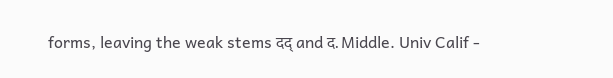forms, leaving the weak stems दद् and द. Middle. Univ Calif -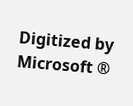Digitized by Microsoft ®